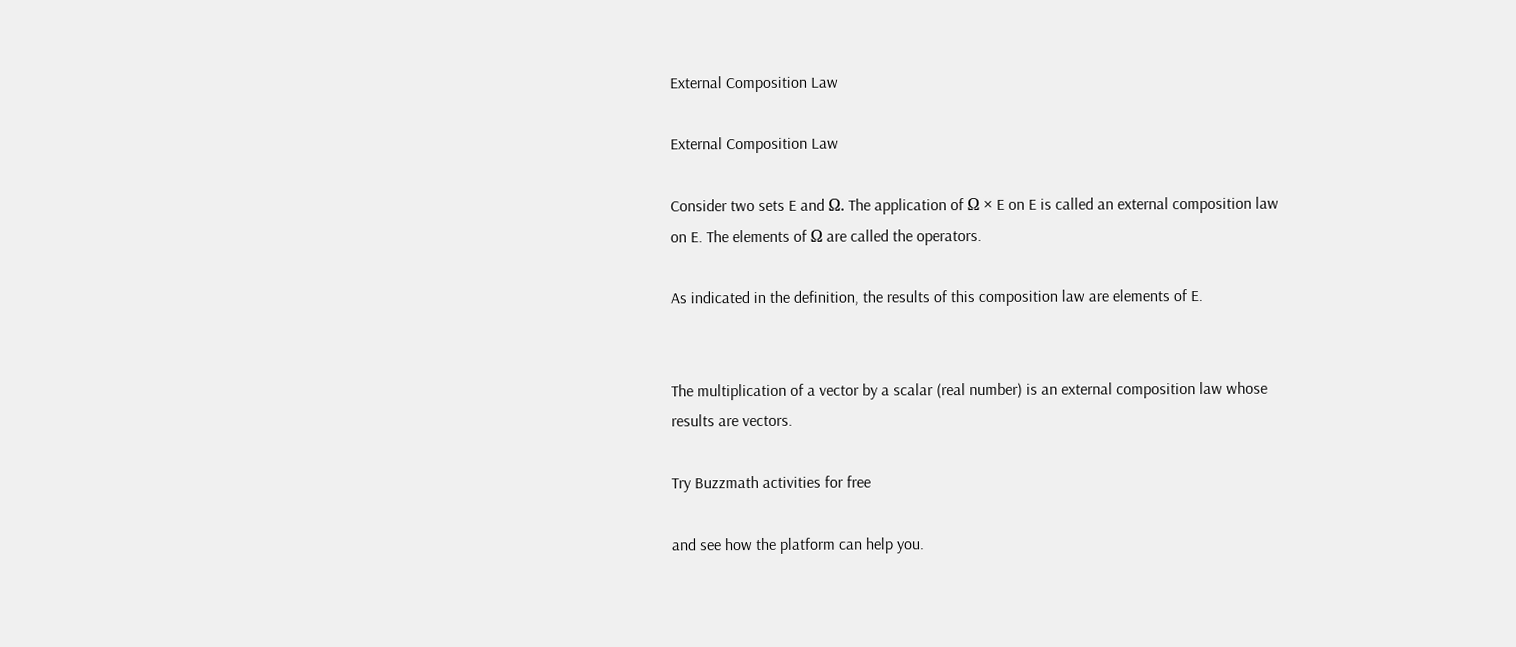External Composition Law

External Composition Law

Consider two sets E and Ω. The application of Ω × E on E is called an external composition law on E. The elements of Ω are called the operators.

As indicated in the definition, the results of this composition law are elements of E.


The multiplication of a vector by a scalar (real number) is an external composition law whose results are vectors.

Try Buzzmath activities for free

and see how the platform can help you.